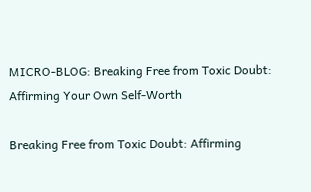MICRO-BLOG: Breaking Free from Toxic Doubt: Affirming Your Own Self-Worth

Breaking Free from Toxic Doubt: Affirming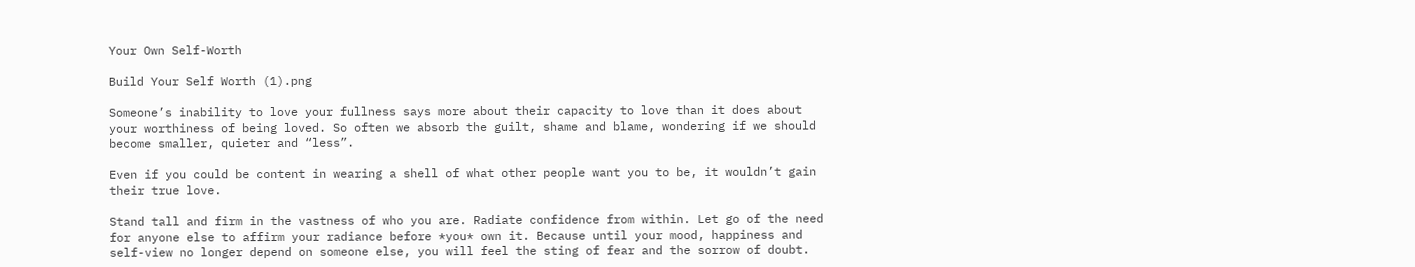Your Own Self-Worth

Build Your Self Worth (1).png

Someone’s inability to love your fullness says more about their capacity to love than it does about your worthiness of being loved. So often we absorb the guilt, shame and blame, wondering if we should become smaller, quieter and “less”.

Even if you could be content in wearing a shell of what other people want you to be, it wouldn’t gain their true love.

Stand tall and firm in the vastness of who you are. Radiate confidence from within. Let go of the need for anyone else to affirm your radiance before *you* own it. Because until your mood, happiness and self-view no longer depend on someone else, you will feel the sting of fear and the sorrow of doubt.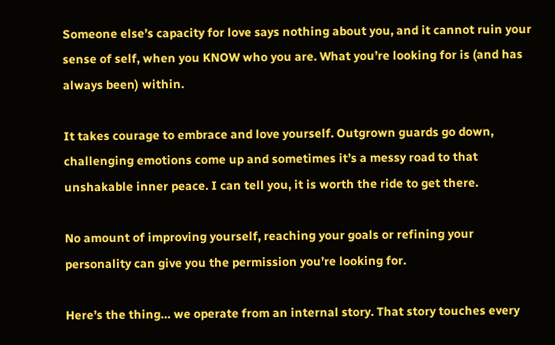Someone else’s capacity for love says nothing about you, and it cannot ruin your sense of self, when you KNOW who you are. What you’re looking for is (and has always been) within.

It takes courage to embrace and love yourself. Outgrown guards go down, challenging emotions come up and sometimes it’s a messy road to that unshakable inner peace. I can tell you, it is worth the ride to get there.

No amount of improving yourself, reaching your goals or refining your personality can give you the permission you’re looking for.

Here’s the thing… we operate from an internal story. That story touches every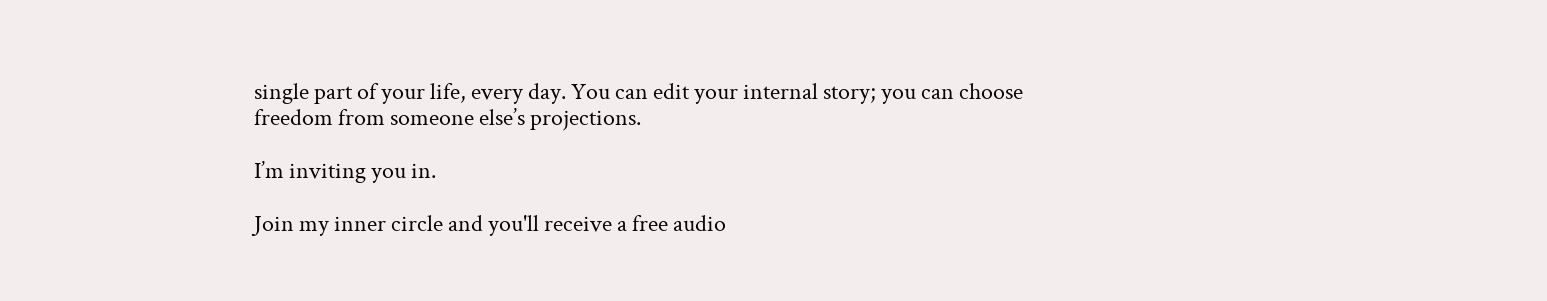single part of your life, every day. You can edit your internal story; you can choose freedom from someone else’s projections.

I’m inviting you in.

Join my inner circle and you'll receive a free audio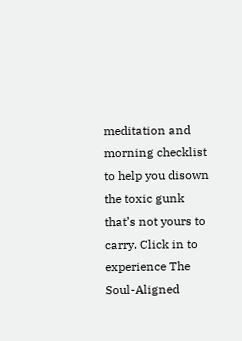meditation and morning checklist to help you disown the toxic gunk that’s not yours to carry. Click in to experience The Soul-Aligned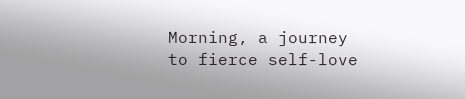Morning, a journey to fierce self-love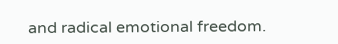and radical emotional freedom.